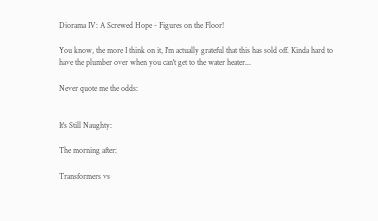Diorama IV: A Screwed Hope - Figures on the Floor!

You know, the more I think on it, I'm actually grateful that this has sold off. Kinda hard to have the plumber over when you can't get to the water heater...

Never quote me the odds:


It's Still Naughty:

The morning after:

Transformers vs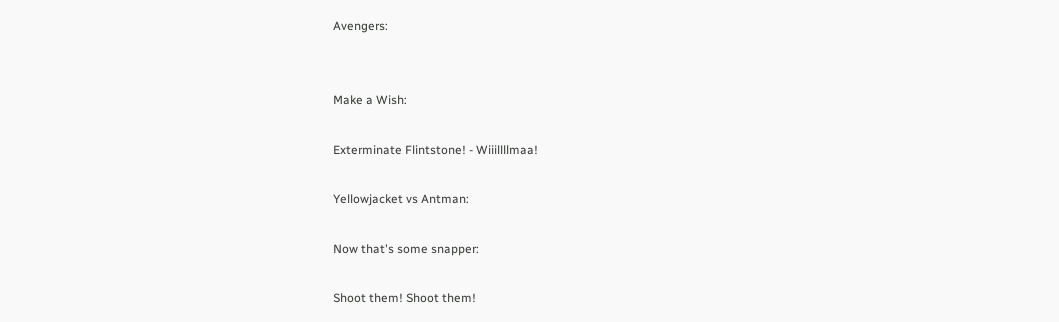Avengers:


Make a Wish:

Exterminate Flintstone! - Wiiillllmaa!

Yellowjacket vs Antman:

Now that's some snapper:

Shoot them! Shoot them!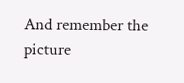And remember the picture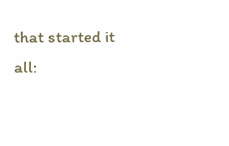that started it all: